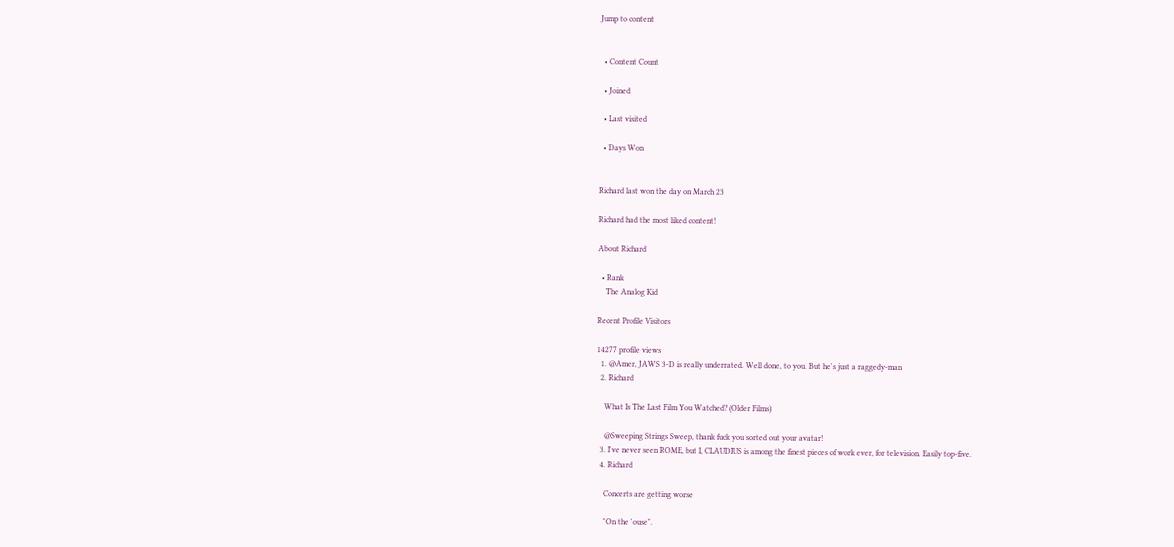Jump to content


  • Content Count

  • Joined

  • Last visited

  • Days Won


Richard last won the day on March 23

Richard had the most liked content!

About Richard

  • Rank
    The Analog Kid

Recent Profile Visitors

14277 profile views
  1. @Amer, JAWS 3-D is really underrated. Well done, to you. But he's just a raggedy-man
  2. Richard

    What Is The Last Film You Watched? (Older Films)

    @Sweeping Strings Sweep, thank fuck you sorted out your avatar!
  3. I've never seen ROME, but I, CLAUDIUS is among the finest pieces of work ever, for television. Easily top-five.
  4. Richard

    Concerts are getting worse

    "On the 'ouse".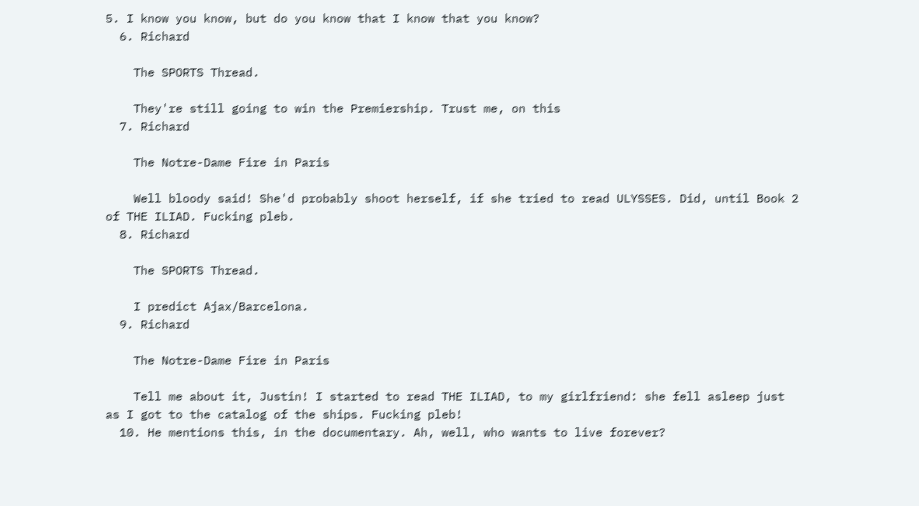5. I know you know, but do you know that I know that you know?
  6. Richard

    The SPORTS Thread.

    They're still going to win the Premiership. Trust me, on this
  7. Richard

    The Notre-Dame Fire in Paris

    Well bloody said! She'd probably shoot herself, if she tried to read ULYSSES. Did, until Book 2 of THE ILIAD. Fucking pleb.
  8. Richard

    The SPORTS Thread.

    I predict Ajax/Barcelona.
  9. Richard

    The Notre-Dame Fire in Paris

    Tell me about it, Justin! I started to read THE ILIAD, to my girlfriend: she fell asleep just as I got to the catalog of the ships. Fucking pleb!
  10. He mentions this, in the documentary. Ah, well, who wants to live forever?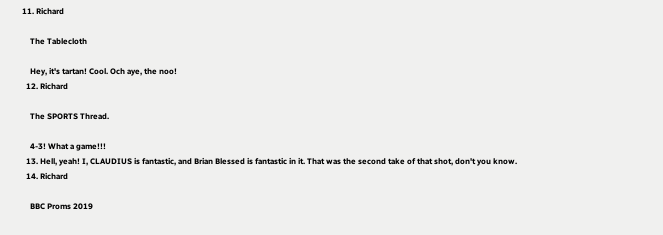11. Richard

    The Tablecloth

    Hey, it's tartan! Cool. Och aye, the noo!
  12. Richard

    The SPORTS Thread.

    4-3! What a game!!!
  13. Hell, yeah! I, CLAUDIUS is fantastic, and Brian Blessed is fantastic in it. That was the second take of that shot, don't you know.
  14. Richard

    BBC Proms 2019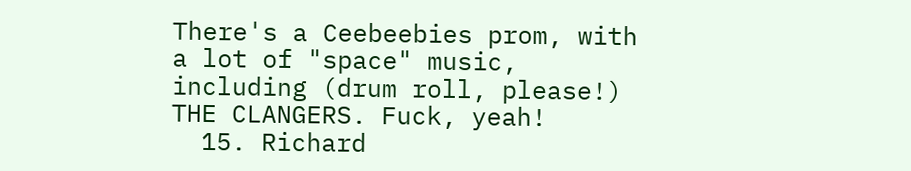There's a Ceebeebies prom, with a lot of "space" music, including (drum roll, please!) THE CLANGERS. Fuck, yeah!
  15. Richard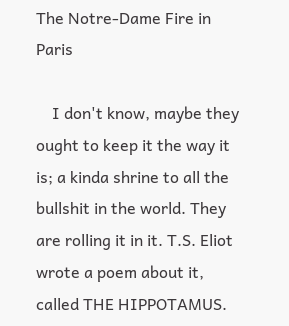The Notre-Dame Fire in Paris

    I don't know, maybe they ought to keep it the way it is; a kinda shrine to all the bullshit in the world. They are rolling it in it. T.S. Eliot wrote a poem about it, called THE HIPPOTAMUS.